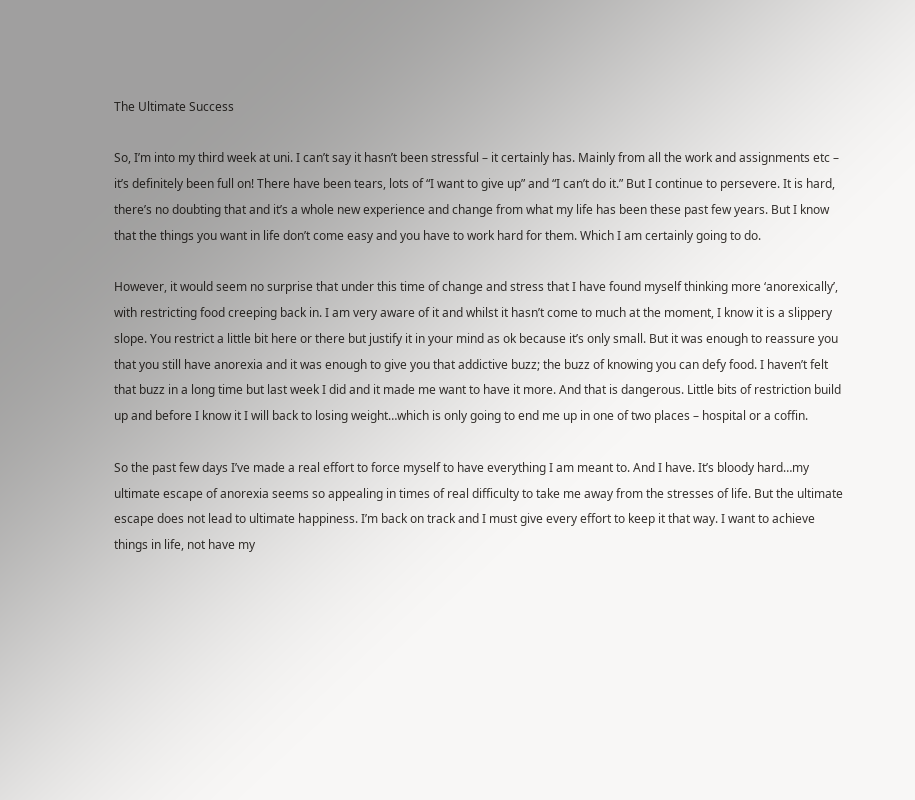The Ultimate Success

So, I’m into my third week at uni. I can’t say it hasn’t been stressful – it certainly has. Mainly from all the work and assignments etc – it’s definitely been full on! There have been tears, lots of “I want to give up” and “I can’t do it.” But I continue to persevere. It is hard, there’s no doubting that and it’s a whole new experience and change from what my life has been these past few years. But I know that the things you want in life don’t come easy and you have to work hard for them. Which I am certainly going to do.

However, it would seem no surprise that under this time of change and stress that I have found myself thinking more ‘anorexically’, with restricting food creeping back in. I am very aware of it and whilst it hasn’t come to much at the moment, I know it is a slippery slope. You restrict a little bit here or there but justify it in your mind as ok because it’s only small. But it was enough to reassure you that you still have anorexia and it was enough to give you that addictive buzz; the buzz of knowing you can defy food. I haven’t felt that buzz in a long time but last week I did and it made me want to have it more. And that is dangerous. Little bits of restriction build up and before I know it I will back to losing weight…which is only going to end me up in one of two places – hospital or a coffin.

So the past few days I’ve made a real effort to force myself to have everything I am meant to. And I have. It’s bloody hard…my ultimate escape of anorexia seems so appealing in times of real difficulty to take me away from the stresses of life. But the ultimate escape does not lead to ultimate happiness. I’m back on track and I must give every effort to keep it that way. I want to achieve things in life, not have my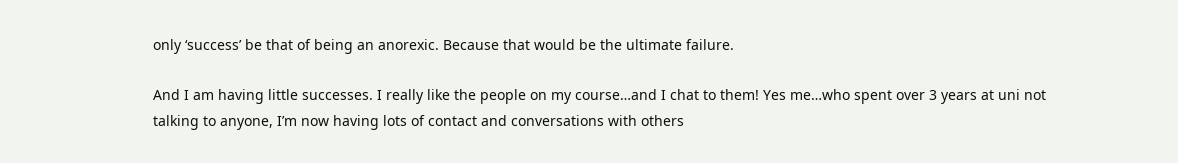only ‘success’ be that of being an anorexic. Because that would be the ultimate failure.

And I am having little successes. I really like the people on my course…and I chat to them! Yes me…who spent over 3 years at uni not talking to anyone, I’m now having lots of contact and conversations with others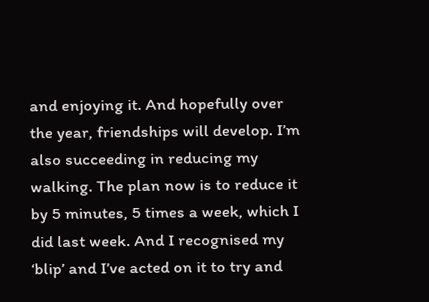and enjoying it. And hopefully over the year, friendships will develop. I’m also succeeding in reducing my walking. The plan now is to reduce it by 5 minutes, 5 times a week, which I did last week. And I recognised my ‘blip’ and I’ve acted on it to try and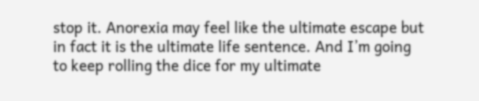stop it. Anorexia may feel like the ultimate escape but in fact it is the ultimate life sentence. And I’m going to keep rolling the dice for my ultimate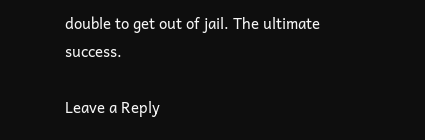double to get out of jail. The ultimate success.

Leave a Reply